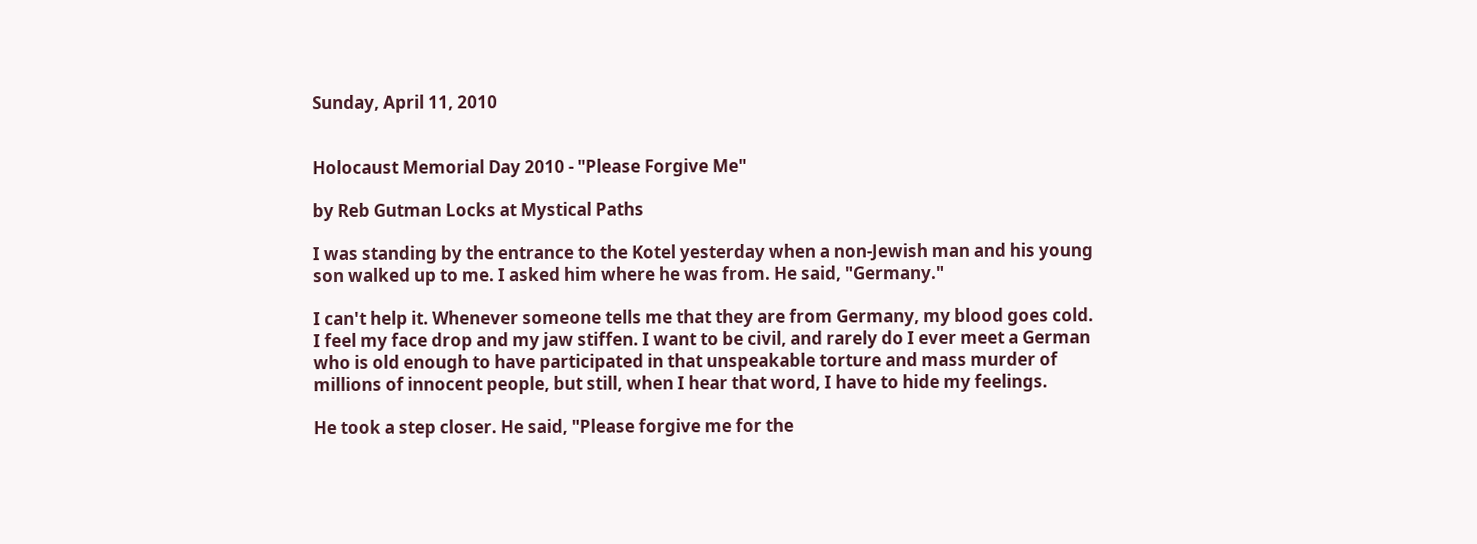Sunday, April 11, 2010


Holocaust Memorial Day 2010 - "Please Forgive Me"

by Reb Gutman Locks at Mystical Paths

I was standing by the entrance to the Kotel yesterday when a non-Jewish man and his young son walked up to me. I asked him where he was from. He said, "Germany."

I can't help it. Whenever someone tells me that they are from Germany, my blood goes cold. I feel my face drop and my jaw stiffen. I want to be civil, and rarely do I ever meet a German who is old enough to have participated in that unspeakable torture and mass murder of millions of innocent people, but still, when I hear that word, I have to hide my feelings.

He took a step closer. He said, "Please forgive me for the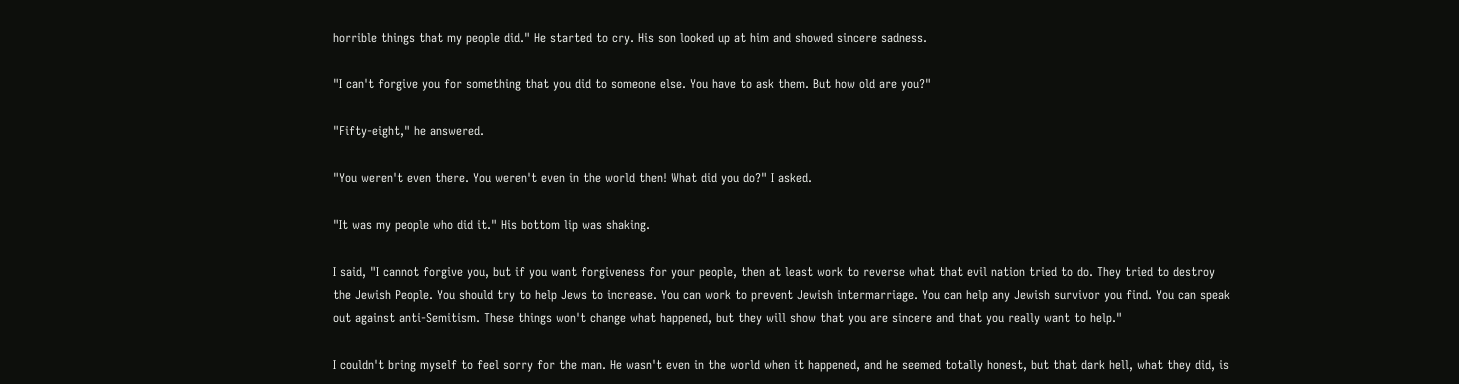horrible things that my people did." He started to cry. His son looked up at him and showed sincere sadness.

"I can't forgive you for something that you did to someone else. You have to ask them. But how old are you?"

"Fifty-eight," he answered.

"You weren't even there. You weren't even in the world then! What did you do?" I asked.

"It was my people who did it." His bottom lip was shaking.

I said, "I cannot forgive you, but if you want forgiveness for your people, then at least work to reverse what that evil nation tried to do. They tried to destroy the Jewish People. You should try to help Jews to increase. You can work to prevent Jewish intermarriage. You can help any Jewish survivor you find. You can speak out against anti-Semitism. These things won't change what happened, but they will show that you are sincere and that you really want to help."

I couldn't bring myself to feel sorry for the man. He wasn't even in the world when it happened, and he seemed totally honest, but that dark hell, what they did, is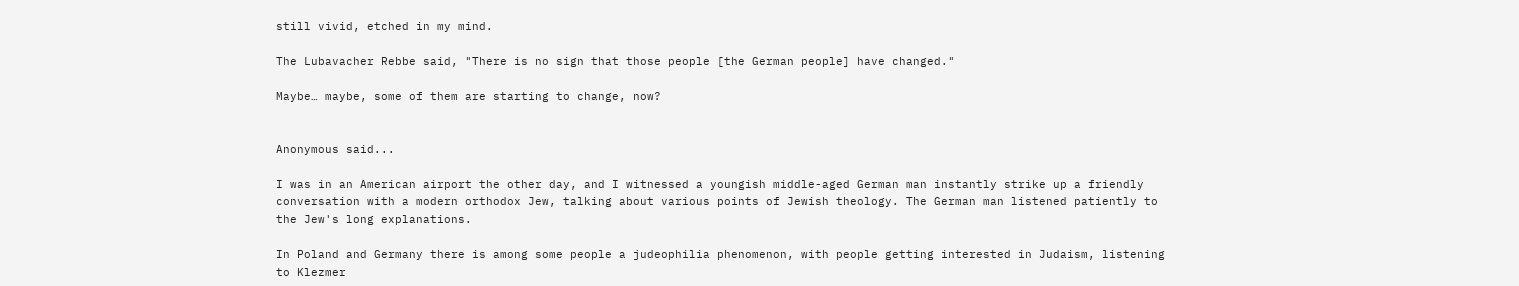still vivid, etched in my mind.

The Lubavacher Rebbe said, "There is no sign that those people [the German people] have changed."

Maybe… maybe, some of them are starting to change, now?


Anonymous said...

I was in an American airport the other day, and I witnessed a youngish middle-aged German man instantly strike up a friendly conversation with a modern orthodox Jew, talking about various points of Jewish theology. The German man listened patiently to the Jew's long explanations.

In Poland and Germany there is among some people a judeophilia phenomenon, with people getting interested in Judaism, listening to Klezmer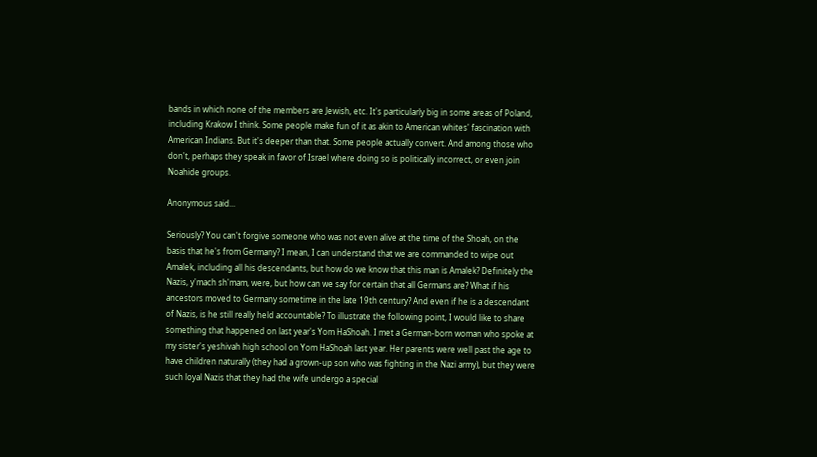bands in which none of the members are Jewish, etc. It's particularly big in some areas of Poland, including Krakow I think. Some people make fun of it as akin to American whites' fascination with American Indians. But it's deeper than that. Some people actually convert. And among those who don't, perhaps they speak in favor of Israel where doing so is politically incorrect, or even join Noahide groups.

Anonymous said...

Seriously? You can't forgive someone who was not even alive at the time of the Shoah, on the basis that he's from Germany? I mean, I can understand that we are commanded to wipe out Amalek, including all his descendants, but how do we know that this man is Amalek? Definitely the Nazis, y'mach sh'mam, were, but how can we say for certain that all Germans are? What if his ancestors moved to Germany sometime in the late 19th century? And even if he is a descendant of Nazis, is he still really held accountable? To illustrate the following point, I would like to share something that happened on last year's Yom HaShoah. I met a German-born woman who spoke at my sister's yeshivah high school on Yom HaShoah last year. Her parents were well past the age to have children naturally (they had a grown-up son who was fighting in the Nazi army), but they were such loyal Nazis that they had the wife undergo a special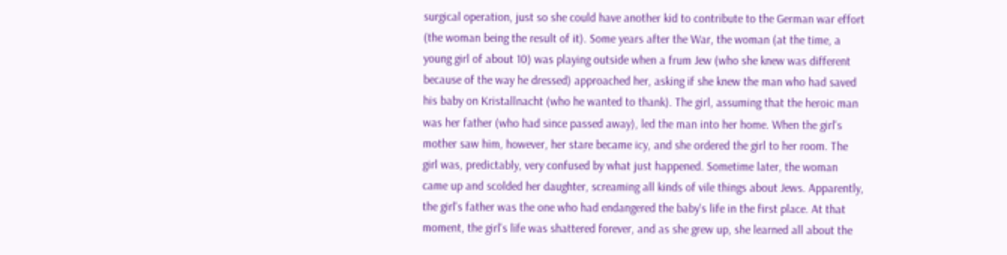surgical operation, just so she could have another kid to contribute to the German war effort (the woman being the result of it). Some years after the War, the woman (at the time, a young girl of about 10) was playing outside when a frum Jew (who she knew was different because of the way he dressed) approached her, asking if she knew the man who had saved his baby on Kristallnacht (who he wanted to thank). The girl, assuming that the heroic man was her father (who had since passed away), led the man into her home. When the girl's mother saw him, however, her stare became icy, and she ordered the girl to her room. The girl was, predictably, very confused by what just happened. Sometime later, the woman came up and scolded her daughter, screaming all kinds of vile things about Jews. Apparently, the girl's father was the one who had endangered the baby's life in the first place. At that moment, the girl's life was shattered forever, and as she grew up, she learned all about the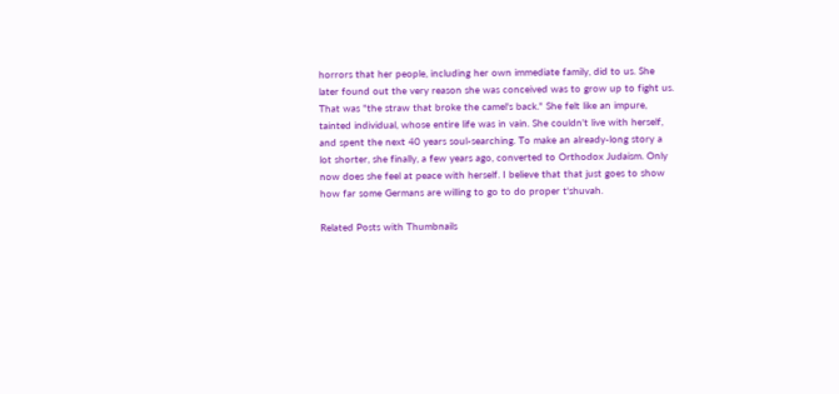horrors that her people, including her own immediate family, did to us. She later found out the very reason she was conceived was to grow up to fight us. That was "the straw that broke the camel's back." She felt like an impure, tainted individual, whose entire life was in vain. She couldn't live with herself, and spent the next 40 years soul-searching. To make an already-long story a lot shorter, she finally, a few years ago, converted to Orthodox Judaism. Only now does she feel at peace with herself. I believe that that just goes to show how far some Germans are willing to go to do proper t'shuvah.

Related Posts with Thumbnails